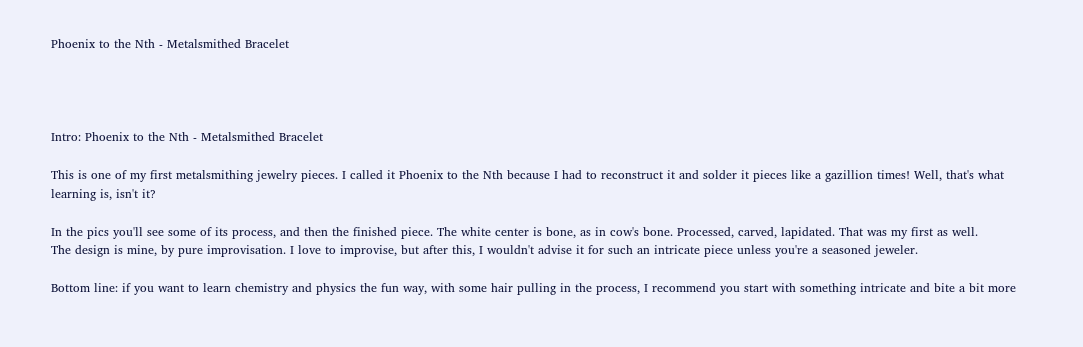Phoenix to the Nth - Metalsmithed Bracelet




Intro: Phoenix to the Nth - Metalsmithed Bracelet

This is one of my first metalsmithing jewelry pieces. I called it Phoenix to the Nth because I had to reconstruct it and solder it pieces like a gazillion times! Well, that's what learning is, isn't it?

In the pics you'll see some of its process, and then the finished piece. The white center is bone, as in cow's bone. Processed, carved, lapidated. That was my first as well.
The design is mine, by pure improvisation. I love to improvise, but after this, I wouldn't advise it for such an intricate piece unless you're a seasoned jeweler.

Bottom line: if you want to learn chemistry and physics the fun way, with some hair pulling in the process, I recommend you start with something intricate and bite a bit more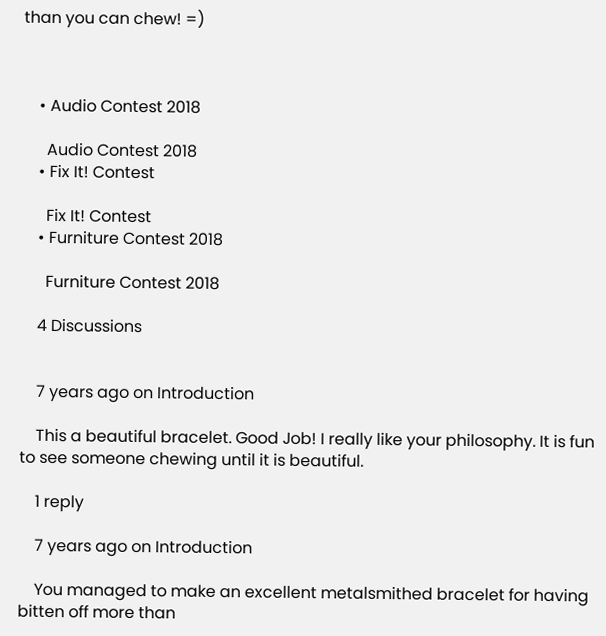than you can chew! =)



    • Audio Contest 2018

      Audio Contest 2018
    • Fix It! Contest

      Fix It! Contest
    • Furniture Contest 2018

      Furniture Contest 2018

    4 Discussions


    7 years ago on Introduction

    This a beautiful bracelet. Good Job! I really like your philosophy. It is fun to see someone chewing until it is beautiful.

    1 reply

    7 years ago on Introduction

    You managed to make an excellent metalsmithed bracelet for having bitten off more than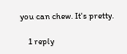you can chew. It's pretty.

    1 reply